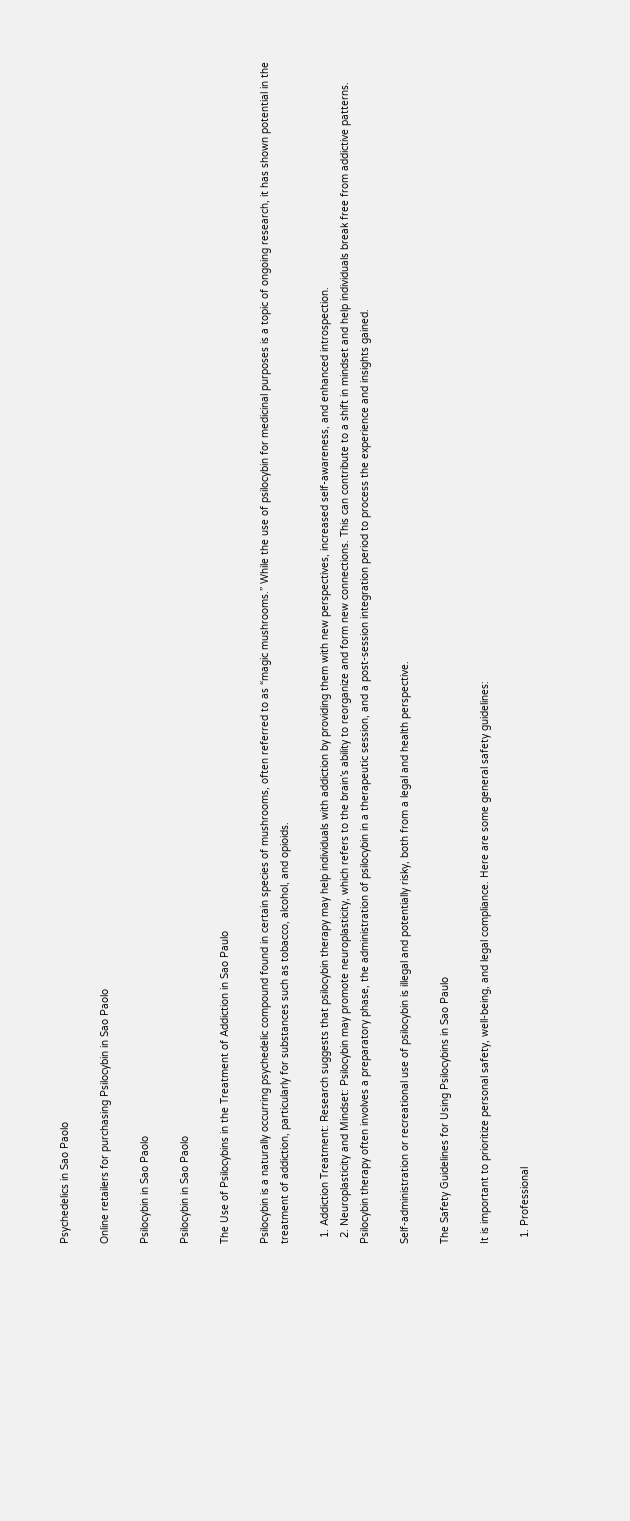Psychedelics in Sao Paolo

Online retailers for purchasing Psilocybin in Sao Paolo

Psilocybin in Sao Paolo

Psilocybin in Sao Paolo

The Use of Psilocybins in the Treatment of Addiction in Sao Paulo

Psilocybin is a naturally occurring psychedelic compound found in certain species of mushrooms, often referred to as “magic mushrooms.” While the use of psilocybin for medicinal purposes is a topic of ongoing research, it has shown potential in the treatment of addiction, particularly for substances such as tobacco, alcohol, and opioids.

  1. Addiction Treatment: Research suggests that psilocybin therapy may help individuals with addiction by providing them with new perspectives, increased self-awareness, and enhanced introspection.
  2. Neuroplasticity and Mindset: Psilocybin may promote neuroplasticity, which refers to the brain’s ability to reorganize and form new connections. This can contribute to a shift in mindset and help individuals break free from addictive patterns. Psilocybin therapy often involves a preparatory phase, the administration of psilocybin in a therapeutic session, and a post-session integration period to process the experience and insights gained.

Self-administration or recreational use of psilocybin is illegal and potentially risky, both from a legal and health perspective.

The Safety Guidelines for Using Psilocybins in Sao Paulo

It is important to prioritize personal safety, well-being, and legal compliance. Here are some general safety guidelines:

  1. Professional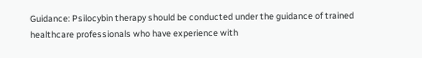Guidance: Psilocybin therapy should be conducted under the guidance of trained healthcare professionals who have experience with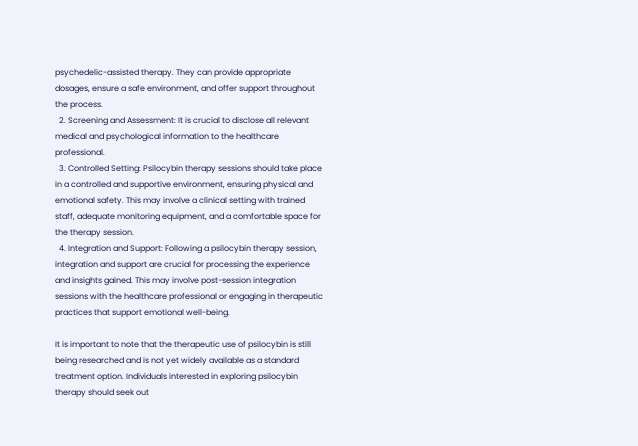psychedelic-assisted therapy. They can provide appropriate dosages, ensure a safe environment, and offer support throughout the process.
  2. Screening and Assessment: It is crucial to disclose all relevant medical and psychological information to the healthcare professional.
  3. Controlled Setting: Psilocybin therapy sessions should take place in a controlled and supportive environment, ensuring physical and emotional safety. This may involve a clinical setting with trained staff, adequate monitoring equipment, and a comfortable space for the therapy session.
  4. Integration and Support: Following a psilocybin therapy session, integration and support are crucial for processing the experience and insights gained. This may involve post-session integration sessions with the healthcare professional or engaging in therapeutic practices that support emotional well-being.

It is important to note that the therapeutic use of psilocybin is still being researched and is not yet widely available as a standard treatment option. Individuals interested in exploring psilocybin therapy should seek out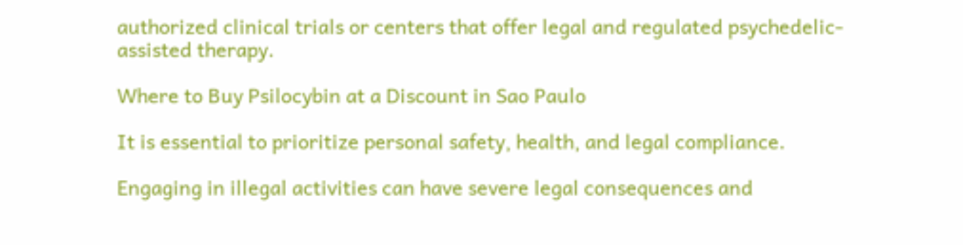authorized clinical trials or centers that offer legal and regulated psychedelic-assisted therapy.

Where to Buy Psilocybin at a Discount in Sao Paulo

It is essential to prioritize personal safety, health, and legal compliance.

Engaging in illegal activities can have severe legal consequences and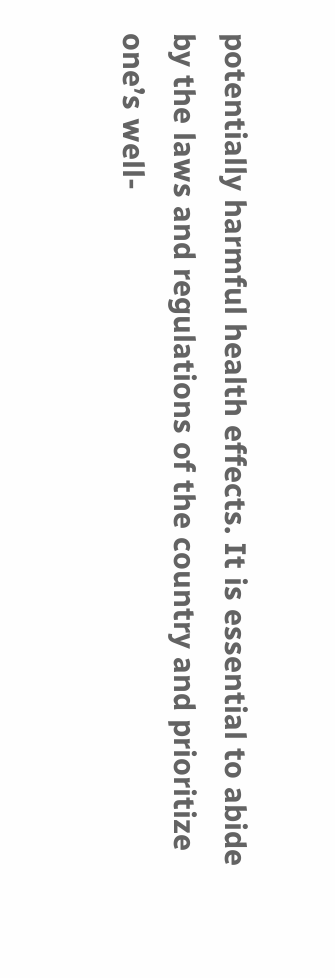potentially harmful health effects. It is essential to abide by the laws and regulations of the country and prioritize one’s well-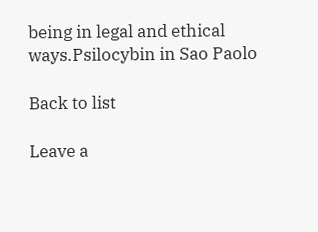being in legal and ethical ways.Psilocybin in Sao Paolo

Back to list

Leave a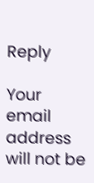Reply

Your email address will not be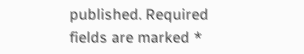published. Required fields are marked *